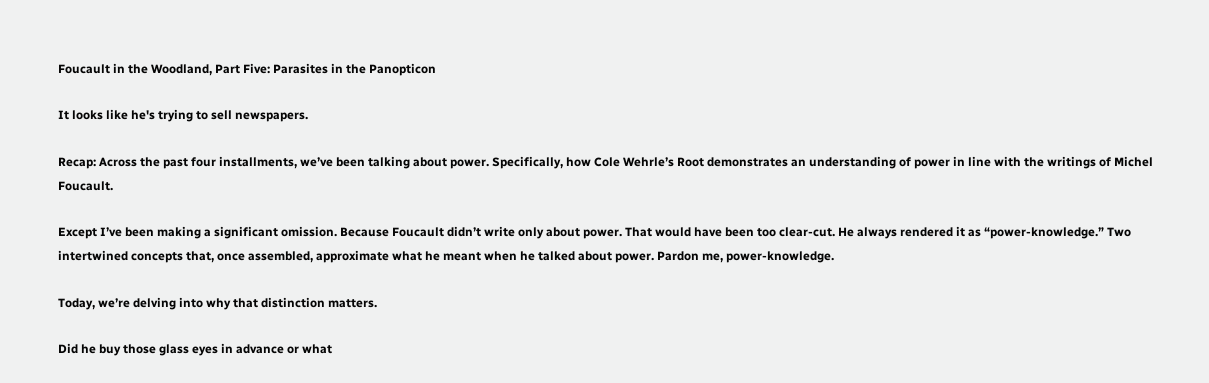Foucault in the Woodland, Part Five: Parasites in the Panopticon

It looks like he's trying to sell newspapers.

Recap: Across the past four installments, we’ve been talking about power. Specifically, how Cole Wehrle’s Root demonstrates an understanding of power in line with the writings of Michel Foucault.

Except I’ve been making a significant omission. Because Foucault didn’t write only about power. That would have been too clear-cut. He always rendered it as “power-knowledge.” Two intertwined concepts that, once assembled, approximate what he meant when he talked about power. Pardon me, power-knowledge.

Today, we’re delving into why that distinction matters.

Did he buy those glass eyes in advance or what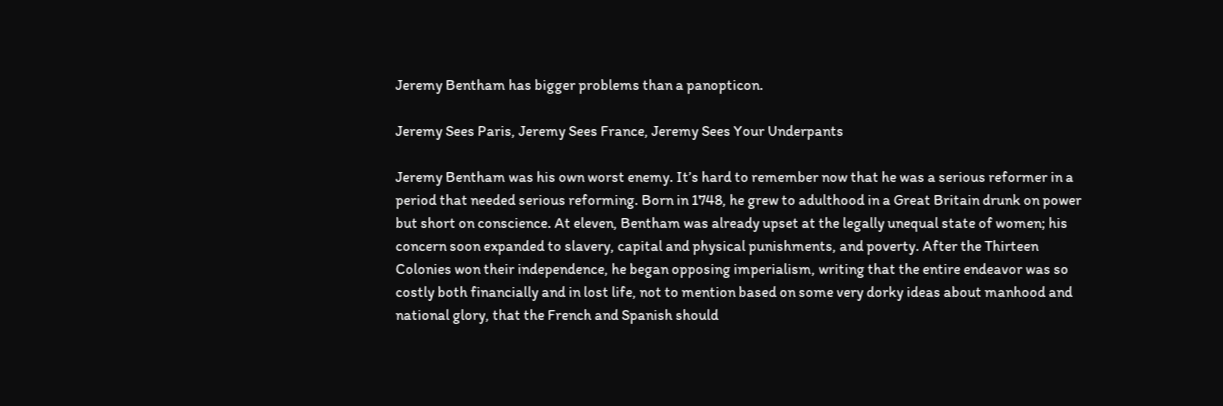Jeremy Bentham has bigger problems than a panopticon.

Jeremy Sees Paris, Jeremy Sees France, Jeremy Sees Your Underpants

Jeremy Bentham was his own worst enemy. It’s hard to remember now that he was a serious reformer in a period that needed serious reforming. Born in 1748, he grew to adulthood in a Great Britain drunk on power but short on conscience. At eleven, Bentham was already upset at the legally unequal state of women; his concern soon expanded to slavery, capital and physical punishments, and poverty. After the Thirteen Colonies won their independence, he began opposing imperialism, writing that the entire endeavor was so costly both financially and in lost life, not to mention based on some very dorky ideas about manhood and national glory, that the French and Spanish should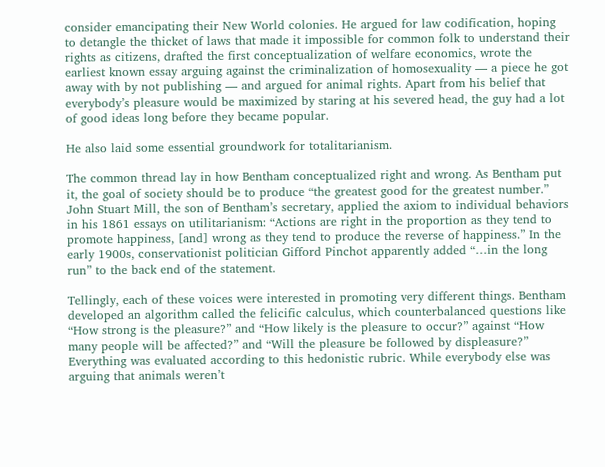consider emancipating their New World colonies. He argued for law codification, hoping to detangle the thicket of laws that made it impossible for common folk to understand their rights as citizens, drafted the first conceptualization of welfare economics, wrote the earliest known essay arguing against the criminalization of homosexuality — a piece he got away with by not publishing — and argued for animal rights. Apart from his belief that everybody’s pleasure would be maximized by staring at his severed head, the guy had a lot of good ideas long before they became popular.

He also laid some essential groundwork for totalitarianism.

The common thread lay in how Bentham conceptualized right and wrong. As Bentham put it, the goal of society should be to produce “the greatest good for the greatest number.” John Stuart Mill, the son of Bentham’s secretary, applied the axiom to individual behaviors in his 1861 essays on utilitarianism: “Actions are right in the proportion as they tend to promote happiness, [and] wrong as they tend to produce the reverse of happiness.” In the early 1900s, conservationist politician Gifford Pinchot apparently added “…in the long run” to the back end of the statement.

Tellingly, each of these voices were interested in promoting very different things. Bentham developed an algorithm called the felicific calculus, which counterbalanced questions like “How strong is the pleasure?” and “How likely is the pleasure to occur?” against “How many people will be affected?” and “Will the pleasure be followed by displeasure?” Everything was evaluated according to this hedonistic rubric. While everybody else was arguing that animals weren’t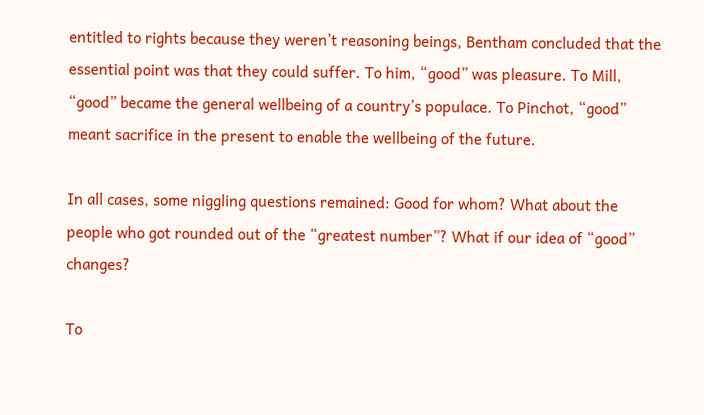entitled to rights because they weren’t reasoning beings, Bentham concluded that the essential point was that they could suffer. To him, “good” was pleasure. To Mill, “good” became the general wellbeing of a country’s populace. To Pinchot, “good” meant sacrifice in the present to enable the wellbeing of the future.

In all cases, some niggling questions remained: Good for whom? What about the people who got rounded out of the “greatest number”? What if our idea of “good” changes?

To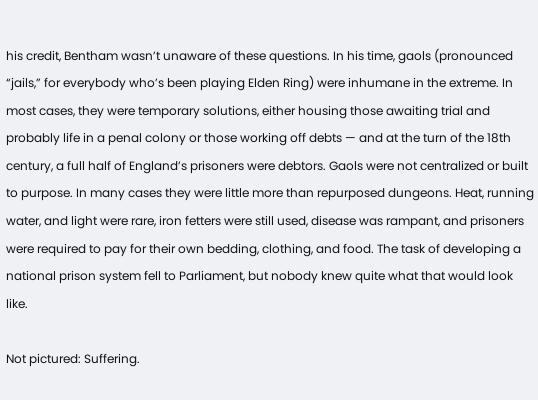his credit, Bentham wasn’t unaware of these questions. In his time, gaols (pronounced “jails,” for everybody who’s been playing Elden Ring) were inhumane in the extreme. In most cases, they were temporary solutions, either housing those awaiting trial and probably life in a penal colony or those working off debts — and at the turn of the 18th century, a full half of England’s prisoners were debtors. Gaols were not centralized or built to purpose. In many cases they were little more than repurposed dungeons. Heat, running water, and light were rare, iron fetters were still used, disease was rampant, and prisoners were required to pay for their own bedding, clothing, and food. The task of developing a national prison system fell to Parliament, but nobody knew quite what that would look like.

Not pictured: Suffering.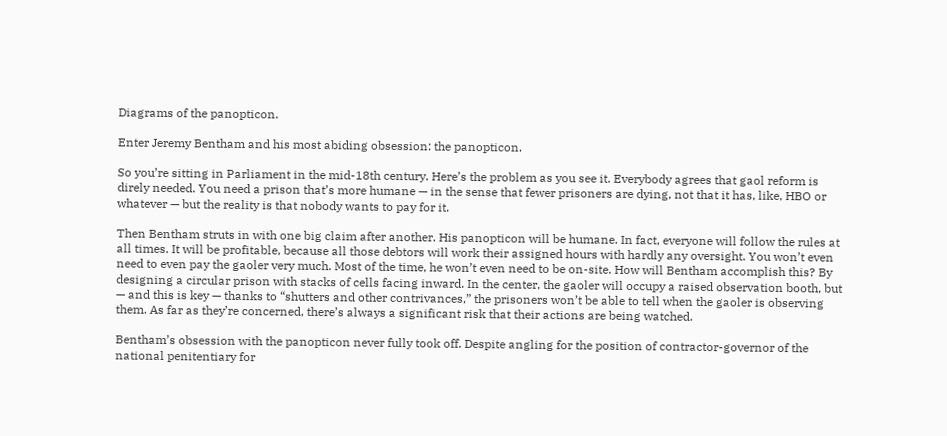Diagrams of the panopticon.

Enter Jeremy Bentham and his most abiding obsession: the panopticon.

So you’re sitting in Parliament in the mid-18th century. Here’s the problem as you see it. Everybody agrees that gaol reform is direly needed. You need a prison that’s more humane — in the sense that fewer prisoners are dying, not that it has, like, HBO or whatever — but the reality is that nobody wants to pay for it.

Then Bentham struts in with one big claim after another. His panopticon will be humane. In fact, everyone will follow the rules at all times. It will be profitable, because all those debtors will work their assigned hours with hardly any oversight. You won’t even need to even pay the gaoler very much. Most of the time, he won’t even need to be on-site. How will Bentham accomplish this? By designing a circular prison with stacks of cells facing inward. In the center, the gaoler will occupy a raised observation booth, but — and this is key — thanks to “shutters and other contrivances,” the prisoners won’t be able to tell when the gaoler is observing them. As far as they’re concerned, there’s always a significant risk that their actions are being watched.

Bentham’s obsession with the panopticon never fully took off. Despite angling for the position of contractor-governor of the national penitentiary for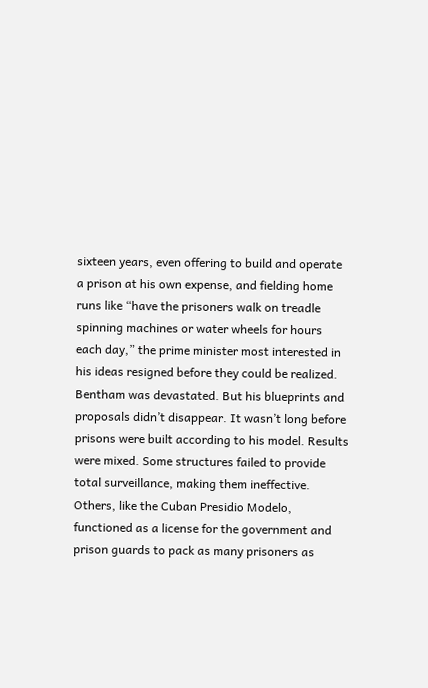sixteen years, even offering to build and operate a prison at his own expense, and fielding home runs like “have the prisoners walk on treadle spinning machines or water wheels for hours each day,” the prime minister most interested in his ideas resigned before they could be realized. Bentham was devastated. But his blueprints and proposals didn’t disappear. It wasn’t long before prisons were built according to his model. Results were mixed. Some structures failed to provide total surveillance, making them ineffective. Others, like the Cuban Presidio Modelo, functioned as a license for the government and prison guards to pack as many prisoners as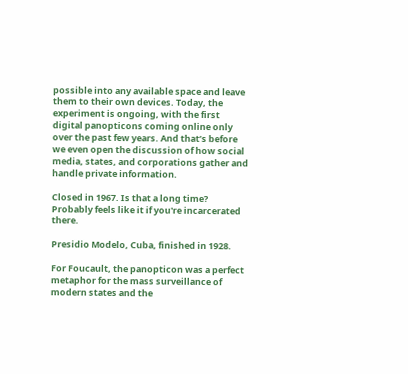possible into any available space and leave them to their own devices. Today, the experiment is ongoing, with the first digital panopticons coming online only over the past few years. And that’s before we even open the discussion of how social media, states, and corporations gather and handle private information.

Closed in 1967. Is that a long time? Probably feels like it if you're incarcerated there.

Presidio Modelo, Cuba, finished in 1928.

For Foucault, the panopticon was a perfect metaphor for the mass surveillance of modern states and the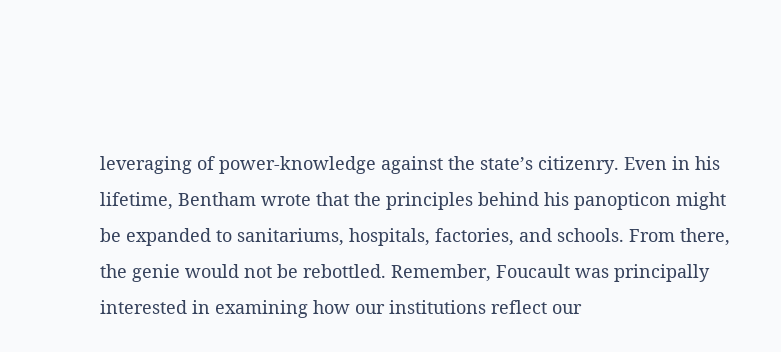leveraging of power-knowledge against the state’s citizenry. Even in his lifetime, Bentham wrote that the principles behind his panopticon might be expanded to sanitariums, hospitals, factories, and schools. From there, the genie would not be rebottled. Remember, Foucault was principally interested in examining how our institutions reflect our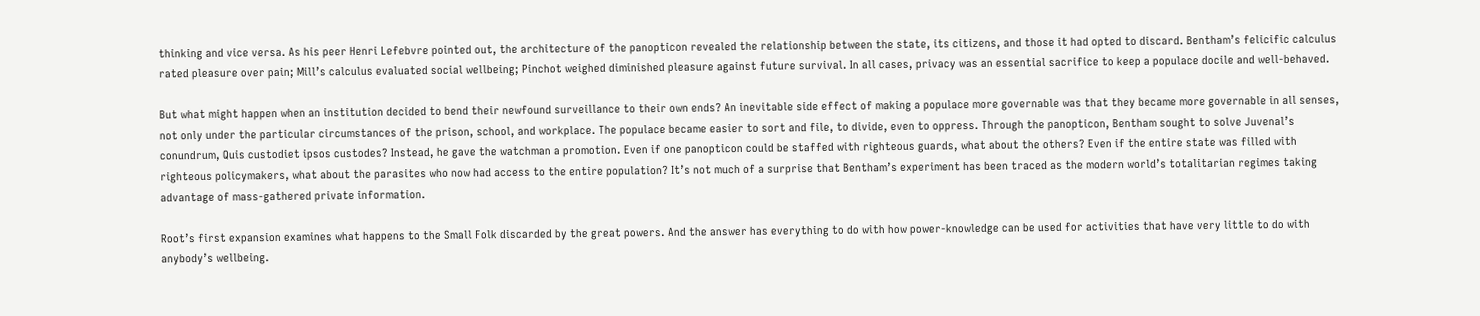thinking and vice versa. As his peer Henri Lefebvre pointed out, the architecture of the panopticon revealed the relationship between the state, its citizens, and those it had opted to discard. Bentham’s felicific calculus rated pleasure over pain; Mill’s calculus evaluated social wellbeing; Pinchot weighed diminished pleasure against future survival. In all cases, privacy was an essential sacrifice to keep a populace docile and well-behaved.

But what might happen when an institution decided to bend their newfound surveillance to their own ends? An inevitable side effect of making a populace more governable was that they became more governable in all senses, not only under the particular circumstances of the prison, school, and workplace. The populace became easier to sort and file, to divide, even to oppress. Through the panopticon, Bentham sought to solve Juvenal’s conundrum, Quis custodiet ipsos custodes? Instead, he gave the watchman a promotion. Even if one panopticon could be staffed with righteous guards, what about the others? Even if the entire state was filled with righteous policymakers, what about the parasites who now had access to the entire population? It’s not much of a surprise that Bentham’s experiment has been traced as the modern world’s totalitarian regimes taking advantage of mass-gathered private information.

Root’s first expansion examines what happens to the Small Folk discarded by the great powers. And the answer has everything to do with how power-knowledge can be used for activities that have very little to do with anybody’s wellbeing.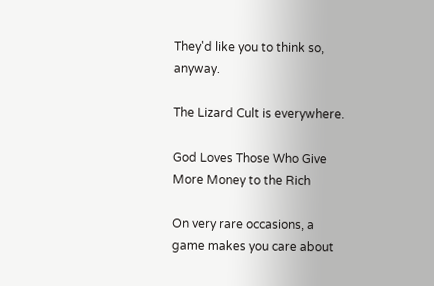They'd like you to think so, anyway.

The Lizard Cult is everywhere.

God Loves Those Who Give More Money to the Rich

On very rare occasions, a game makes you care about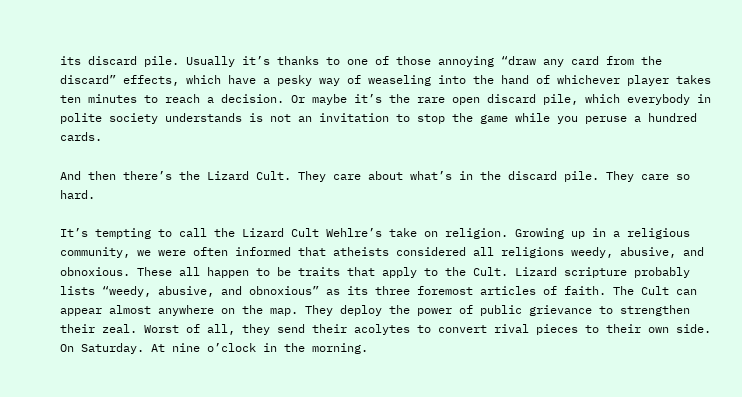its discard pile. Usually it’s thanks to one of those annoying “draw any card from the discard” effects, which have a pesky way of weaseling into the hand of whichever player takes ten minutes to reach a decision. Or maybe it’s the rare open discard pile, which everybody in polite society understands is not an invitation to stop the game while you peruse a hundred cards.

And then there’s the Lizard Cult. They care about what’s in the discard pile. They care so hard.

It’s tempting to call the Lizard Cult Wehlre’s take on religion. Growing up in a religious community, we were often informed that atheists considered all religions weedy, abusive, and obnoxious. These all happen to be traits that apply to the Cult. Lizard scripture probably lists “weedy, abusive, and obnoxious” as its three foremost articles of faith. The Cult can appear almost anywhere on the map. They deploy the power of public grievance to strengthen their zeal. Worst of all, they send their acolytes to convert rival pieces to their own side. On Saturday. At nine o’clock in the morning.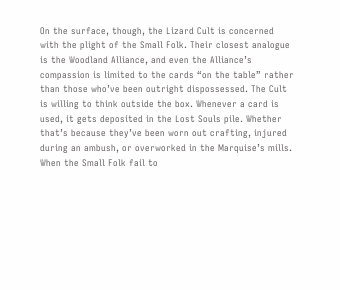On the surface, though, the Lizard Cult is concerned with the plight of the Small Folk. Their closest analogue is the Woodland Alliance, and even the Alliance’s compassion is limited to the cards “on the table” rather than those who’ve been outright dispossessed. The Cult is willing to think outside the box. Whenever a card is used, it gets deposited in the Lost Souls pile. Whether that’s because they’ve been worn out crafting, injured during an ambush, or overworked in the Marquise’s mills. When the Small Folk fail to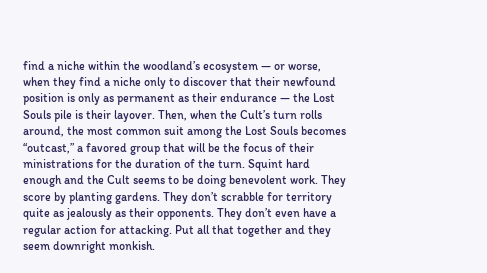find a niche within the woodland’s ecosystem — or worse, when they find a niche only to discover that their newfound position is only as permanent as their endurance — the Lost Souls pile is their layover. Then, when the Cult’s turn rolls around, the most common suit among the Lost Souls becomes “outcast,” a favored group that will be the focus of their ministrations for the duration of the turn. Squint hard enough and the Cult seems to be doing benevolent work. They score by planting gardens. They don’t scrabble for territory quite as jealously as their opponents. They don’t even have a regular action for attacking. Put all that together and they seem downright monkish.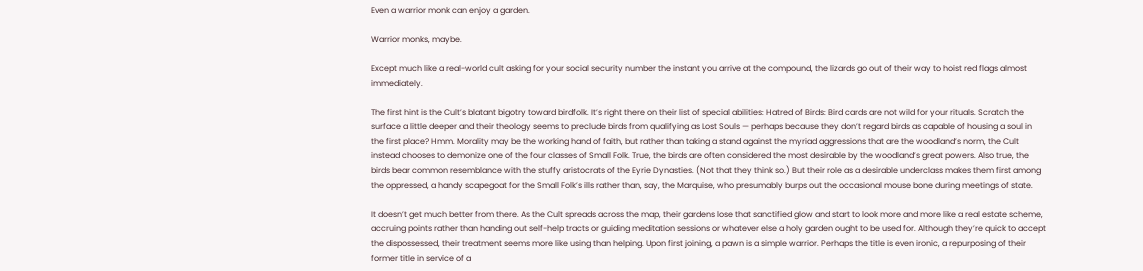Even a warrior monk can enjoy a garden.

Warrior monks, maybe.

Except much like a real-world cult asking for your social security number the instant you arrive at the compound, the lizards go out of their way to hoist red flags almost immediately.

The first hint is the Cult’s blatant bigotry toward birdfolk. It’s right there on their list of special abilities: Hatred of Birds: Bird cards are not wild for your rituals. Scratch the surface a little deeper and their theology seems to preclude birds from qualifying as Lost Souls — perhaps because they don’t regard birds as capable of housing a soul in the first place? Hmm. Morality may be the working hand of faith, but rather than taking a stand against the myriad aggressions that are the woodland’s norm, the Cult instead chooses to demonize one of the four classes of Small Folk. True, the birds are often considered the most desirable by the woodland’s great powers. Also true, the birds bear common resemblance with the stuffy aristocrats of the Eyrie Dynasties. (Not that they think so.) But their role as a desirable underclass makes them first among the oppressed, a handy scapegoat for the Small Folk’s ills rather than, say, the Marquise, who presumably burps out the occasional mouse bone during meetings of state.

It doesn’t get much better from there. As the Cult spreads across the map, their gardens lose that sanctified glow and start to look more and more like a real estate scheme, accruing points rather than handing out self-help tracts or guiding meditation sessions or whatever else a holy garden ought to be used for. Although they’re quick to accept the dispossessed, their treatment seems more like using than helping. Upon first joining, a pawn is a simple warrior. Perhaps the title is even ironic, a repurposing of their former title in service of a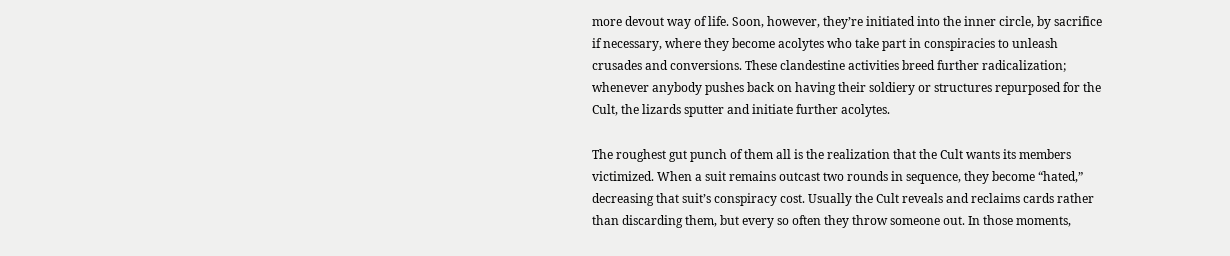more devout way of life. Soon, however, they’re initiated into the inner circle, by sacrifice if necessary, where they become acolytes who take part in conspiracies to unleash crusades and conversions. These clandestine activities breed further radicalization; whenever anybody pushes back on having their soldiery or structures repurposed for the Cult, the lizards sputter and initiate further acolytes.

The roughest gut punch of them all is the realization that the Cult wants its members victimized. When a suit remains outcast two rounds in sequence, they become “hated,” decreasing that suit’s conspiracy cost. Usually the Cult reveals and reclaims cards rather than discarding them, but every so often they throw someone out. In those moments,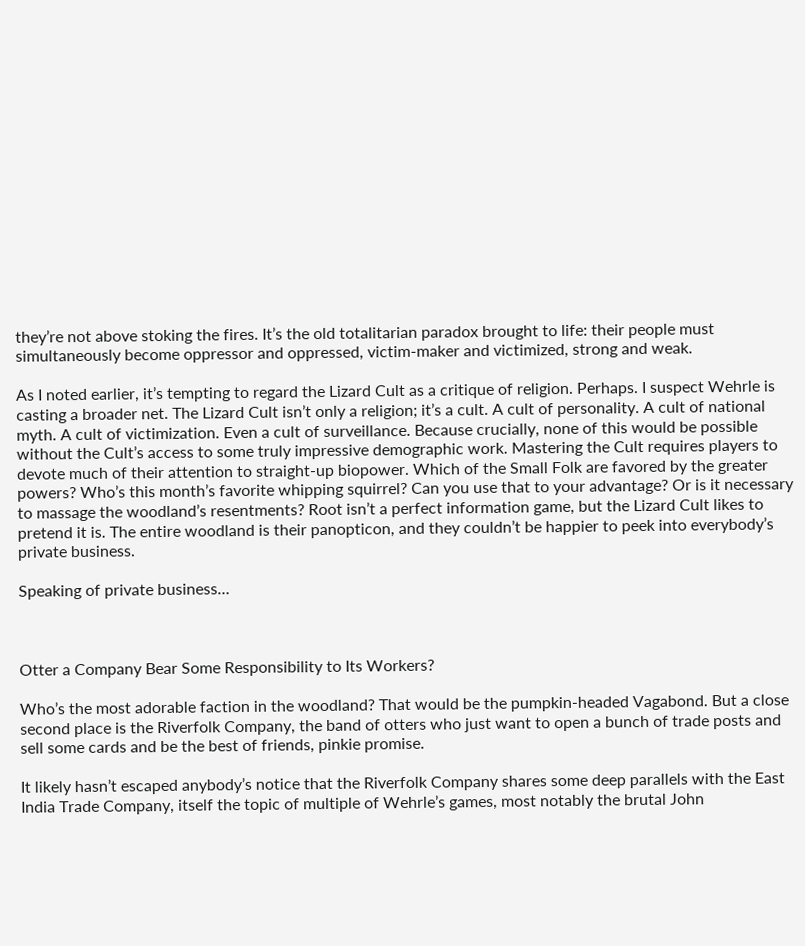they’re not above stoking the fires. It’s the old totalitarian paradox brought to life: their people must simultaneously become oppressor and oppressed, victim-maker and victimized, strong and weak.

As I noted earlier, it’s tempting to regard the Lizard Cult as a critique of religion. Perhaps. I suspect Wehrle is casting a broader net. The Lizard Cult isn’t only a religion; it’s a cult. A cult of personality. A cult of national myth. A cult of victimization. Even a cult of surveillance. Because crucially, none of this would be possible without the Cult’s access to some truly impressive demographic work. Mastering the Cult requires players to devote much of their attention to straight-up biopower. Which of the Small Folk are favored by the greater powers? Who’s this month’s favorite whipping squirrel? Can you use that to your advantage? Or is it necessary to massage the woodland’s resentments? Root isn’t a perfect information game, but the Lizard Cult likes to pretend it is. The entire woodland is their panopticon, and they couldn’t be happier to peek into everybody’s private business.

Speaking of private business…



Otter a Company Bear Some Responsibility to Its Workers?

Who’s the most adorable faction in the woodland? That would be the pumpkin-headed Vagabond. But a close second place is the Riverfolk Company, the band of otters who just want to open a bunch of trade posts and sell some cards and be the best of friends, pinkie promise.

It likely hasn’t escaped anybody’s notice that the Riverfolk Company shares some deep parallels with the East India Trade Company, itself the topic of multiple of Wehrle’s games, most notably the brutal John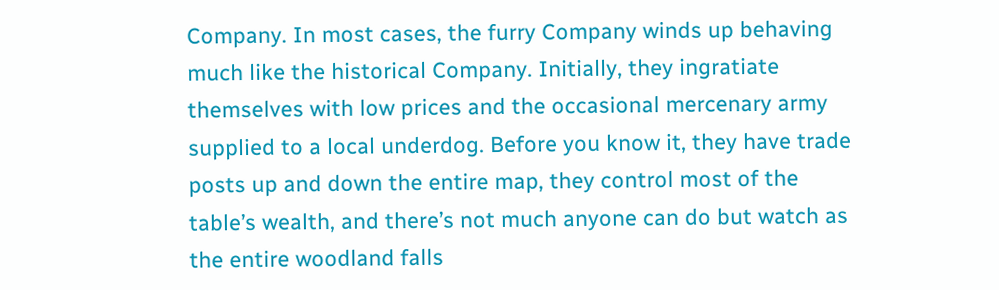Company. In most cases, the furry Company winds up behaving much like the historical Company. Initially, they ingratiate themselves with low prices and the occasional mercenary army supplied to a local underdog. Before you know it, they have trade posts up and down the entire map, they control most of the table’s wealth, and there’s not much anyone can do but watch as the entire woodland falls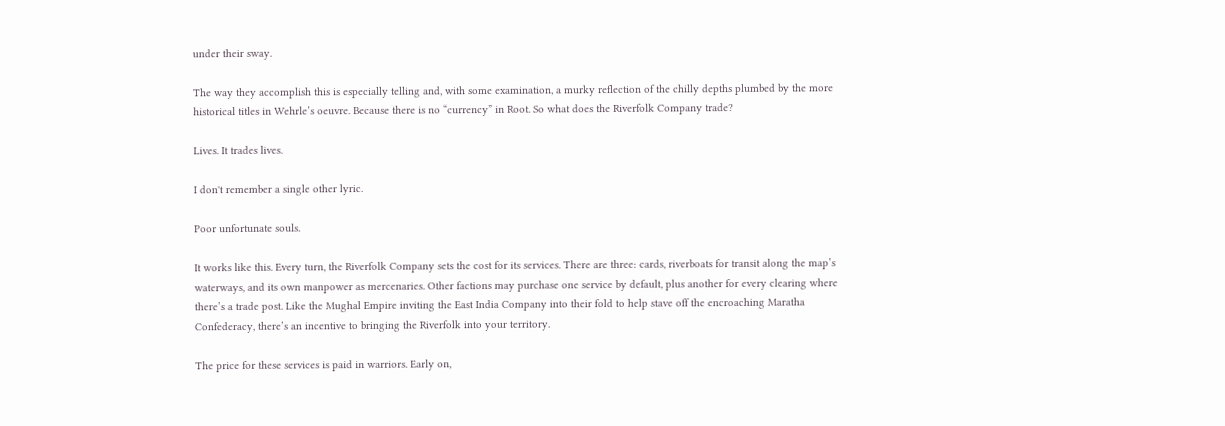under their sway.

The way they accomplish this is especially telling and, with some examination, a murky reflection of the chilly depths plumbed by the more historical titles in Wehrle’s oeuvre. Because there is no “currency” in Root. So what does the Riverfolk Company trade?

Lives. It trades lives.

I don't remember a single other lyric.

Poor unfortunate souls.

It works like this. Every turn, the Riverfolk Company sets the cost for its services. There are three: cards, riverboats for transit along the map’s waterways, and its own manpower as mercenaries. Other factions may purchase one service by default, plus another for every clearing where there’s a trade post. Like the Mughal Empire inviting the East India Company into their fold to help stave off the encroaching Maratha Confederacy, there’s an incentive to bringing the Riverfolk into your territory.

The price for these services is paid in warriors. Early on,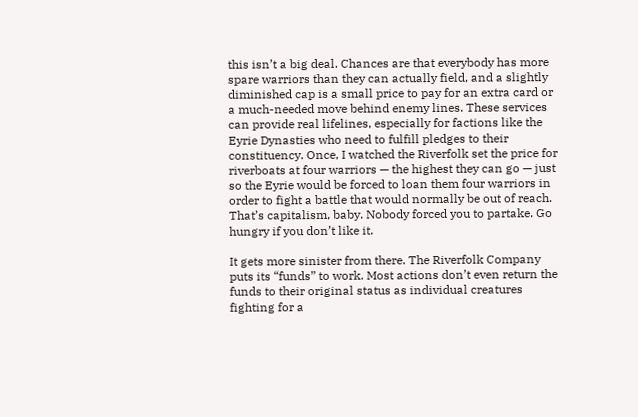this isn’t a big deal. Chances are that everybody has more spare warriors than they can actually field, and a slightly diminished cap is a small price to pay for an extra card or a much-needed move behind enemy lines. These services can provide real lifelines, especially for factions like the Eyrie Dynasties who need to fulfill pledges to their constituency. Once, I watched the Riverfolk set the price for riverboats at four warriors — the highest they can go — just so the Eyrie would be forced to loan them four warriors in order to fight a battle that would normally be out of reach. That’s capitalism, baby. Nobody forced you to partake. Go hungry if you don’t like it.

It gets more sinister from there. The Riverfolk Company puts its “funds” to work. Most actions don’t even return the funds to their original status as individual creatures fighting for a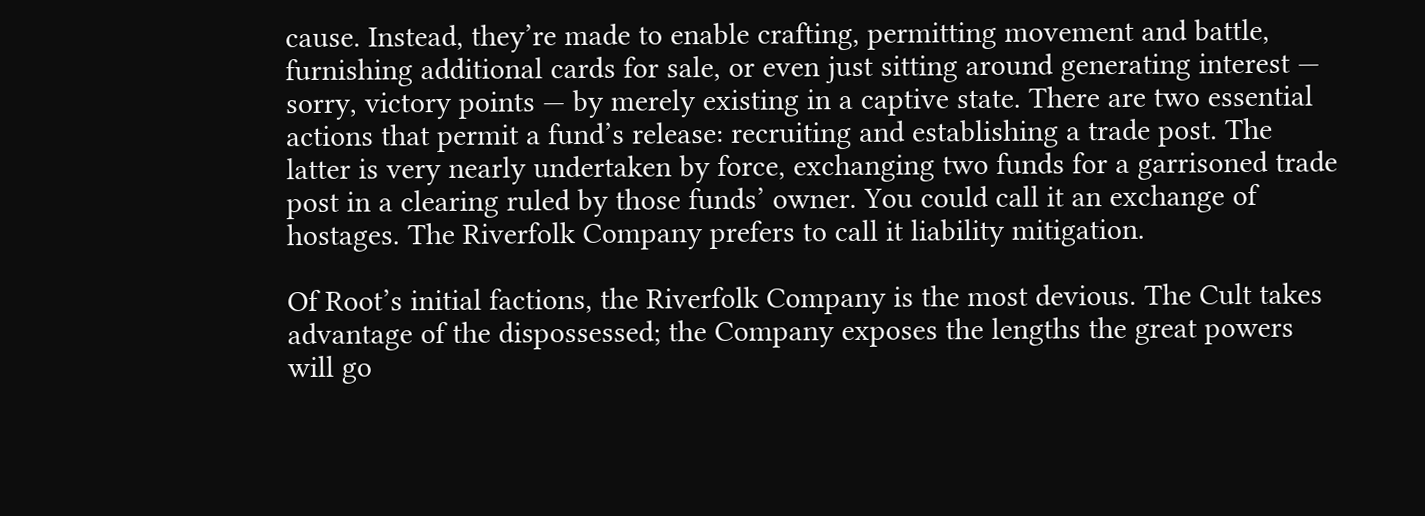cause. Instead, they’re made to enable crafting, permitting movement and battle, furnishing additional cards for sale, or even just sitting around generating interest — sorry, victory points — by merely existing in a captive state. There are two essential actions that permit a fund’s release: recruiting and establishing a trade post. The latter is very nearly undertaken by force, exchanging two funds for a garrisoned trade post in a clearing ruled by those funds’ owner. You could call it an exchange of hostages. The Riverfolk Company prefers to call it liability mitigation.

Of Root’s initial factions, the Riverfolk Company is the most devious. The Cult takes advantage of the dispossessed; the Company exposes the lengths the great powers will go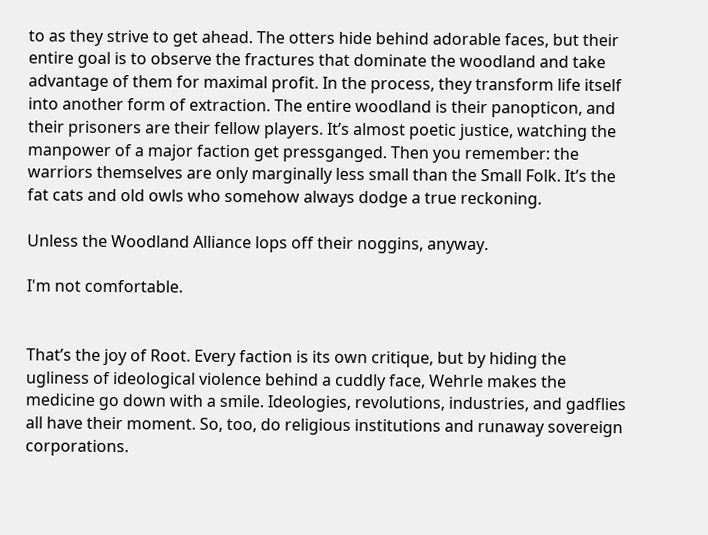to as they strive to get ahead. The otters hide behind adorable faces, but their entire goal is to observe the fractures that dominate the woodland and take advantage of them for maximal profit. In the process, they transform life itself into another form of extraction. The entire woodland is their panopticon, and their prisoners are their fellow players. It’s almost poetic justice, watching the manpower of a major faction get pressganged. Then you remember: the warriors themselves are only marginally less small than the Small Folk. It’s the fat cats and old owls who somehow always dodge a true reckoning.

Unless the Woodland Alliance lops off their noggins, anyway.

I'm not comfortable.


That’s the joy of Root. Every faction is its own critique, but by hiding the ugliness of ideological violence behind a cuddly face, Wehrle makes the medicine go down with a smile. Ideologies, revolutions, industries, and gadflies all have their moment. So, too, do religious institutions and runaway sovereign corporations.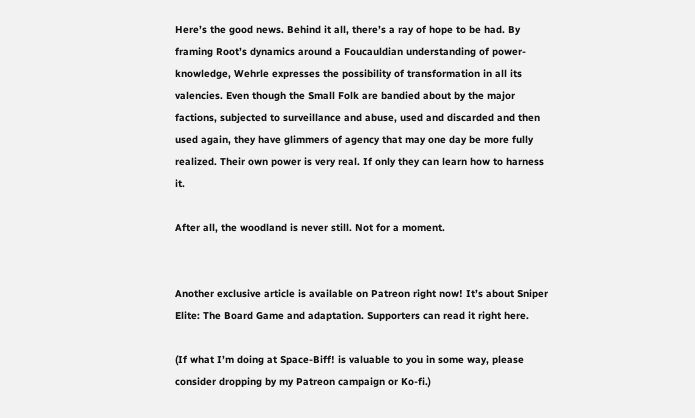Here’s the good news. Behind it all, there’s a ray of hope to be had. By framing Root’s dynamics around a Foucauldian understanding of power-knowledge, Wehrle expresses the possibility of transformation in all its valencies. Even though the Small Folk are bandied about by the major factions, subjected to surveillance and abuse, used and discarded and then used again, they have glimmers of agency that may one day be more fully realized. Their own power is very real. If only they can learn how to harness it.

After all, the woodland is never still. Not for a moment.


Another exclusive article is available on Patreon right now! It’s about Sniper Elite: The Board Game and adaptation. Supporters can read it right here.

(If what I’m doing at Space-Biff! is valuable to you in some way, please consider dropping by my Patreon campaign or Ko-fi.)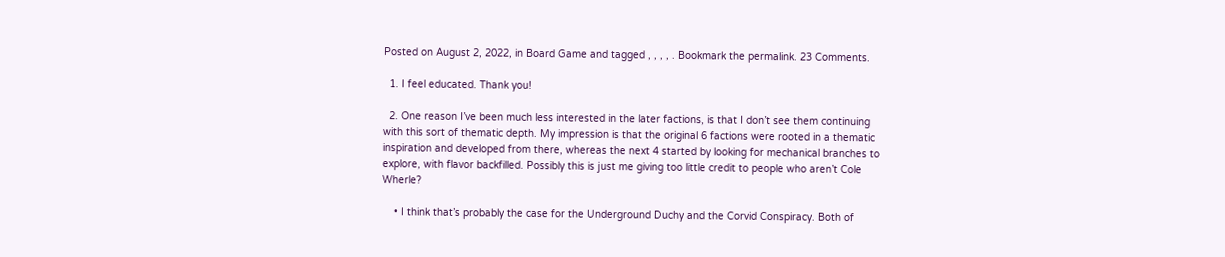Posted on August 2, 2022, in Board Game and tagged , , , , . Bookmark the permalink. 23 Comments.

  1. I feel educated. Thank you!

  2. One reason I’ve been much less interested in the later factions, is that I don’t see them continuing with this sort of thematic depth. My impression is that the original 6 factions were rooted in a thematic inspiration and developed from there, whereas the next 4 started by looking for mechanical branches to explore, with flavor backfilled. Possibly this is just me giving too little credit to people who aren’t Cole Wherle?

    • I think that’s probably the case for the Underground Duchy and the Corvid Conspiracy. Both of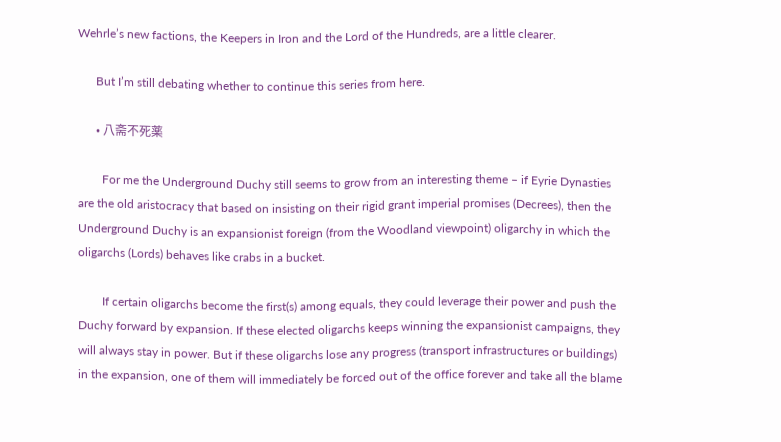Wehrle’s new factions, the Keepers in Iron and the Lord of the Hundreds, are a little clearer.

      But I’m still debating whether to continue this series from here.

      • 八斋不死薬

        For me the Underground Duchy still seems to grow from an interesting theme – if Eyrie Dynasties are the old aristocracy that based on insisting on their rigid grant imperial promises (Decrees), then the Underground Duchy is an expansionist foreign (from the Woodland viewpoint) oligarchy in which the oligarchs (Lords) behaves like crabs in a bucket.

        If certain oligarchs become the first(s) among equals, they could leverage their power and push the Duchy forward by expansion. If these elected oligarchs keeps winning the expansionist campaigns, they will always stay in power. But if these oligarchs lose any progress (transport infrastructures or buildings) in the expansion, one of them will immediately be forced out of the office forever and take all the blame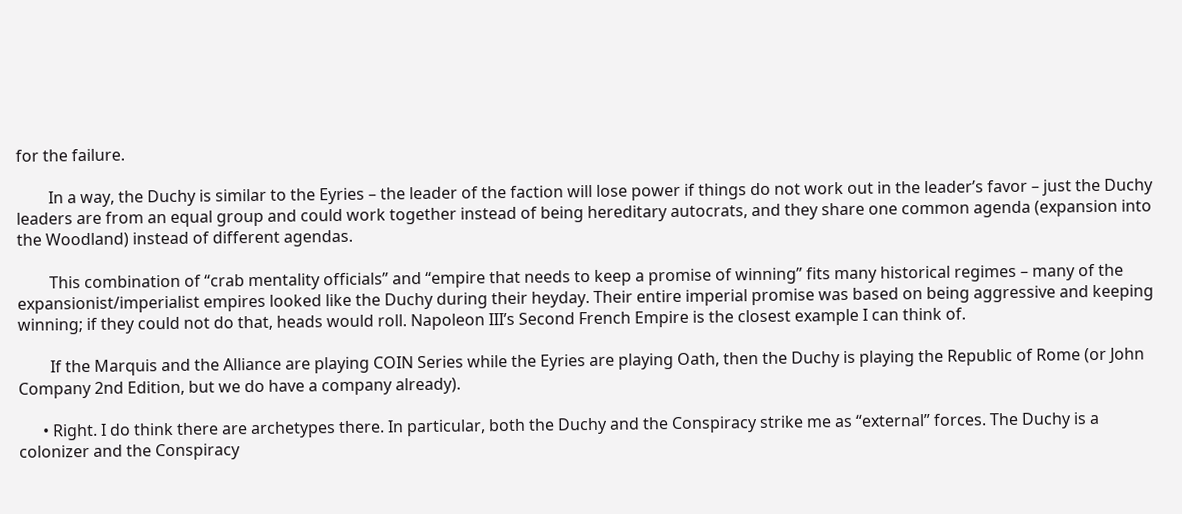for the failure.

        In a way, the Duchy is similar to the Eyries – the leader of the faction will lose power if things do not work out in the leader’s favor – just the Duchy leaders are from an equal group and could work together instead of being hereditary autocrats, and they share one common agenda (expansion into the Woodland) instead of different agendas.

        This combination of “crab mentality officials” and “empire that needs to keep a promise of winning” fits many historical regimes – many of the expansionist/imperialist empires looked like the Duchy during their heyday. Their entire imperial promise was based on being aggressive and keeping winning; if they could not do that, heads would roll. Napoleon III’s Second French Empire is the closest example I can think of.

        If the Marquis and the Alliance are playing COIN Series while the Eyries are playing Oath, then the Duchy is playing the Republic of Rome (or John Company 2nd Edition, but we do have a company already).

      • Right. I do think there are archetypes there. In particular, both the Duchy and the Conspiracy strike me as “external” forces. The Duchy is a colonizer and the Conspiracy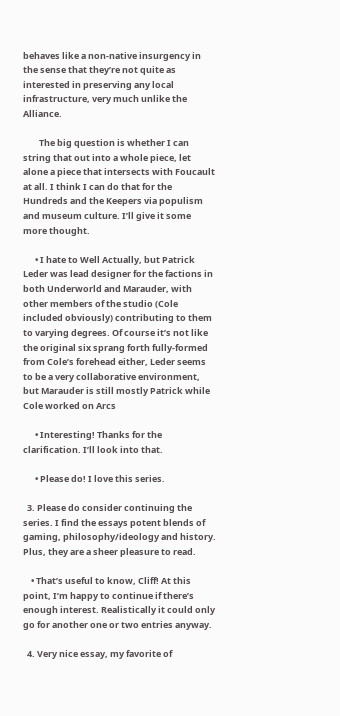behaves like a non-native insurgency in the sense that they’re not quite as interested in preserving any local infrastructure, very much unlike the Alliance.

        The big question is whether I can string that out into a whole piece, let alone a piece that intersects with Foucault at all. I think I can do that for the Hundreds and the Keepers via populism and museum culture. I’ll give it some more thought.

      • I hate to Well Actually, but Patrick Leder was lead designer for the factions in both Underworld and Marauder, with other members of the studio (Cole included obviously) contributing to them to varying degrees. Of course it’s not like the original six sprang forth fully-formed from Cole’s forehead either, Leder seems to be a very collaborative environment, but Marauder is still mostly Patrick while Cole worked on Arcs

      • Interesting! Thanks for the clarification. I’ll look into that.

      • Please do! I love this series.

  3. Please do consider continuing the series. I find the essays potent blends of gaming, philosophy/ideology and history. Plus, they are a sheer pleasure to read.

    • That’s useful to know, Cliff! At this point, I’m happy to continue if there’s enough interest. Realistically it could only go for another one or two entries anyway.

  4. Very nice essay, my favorite of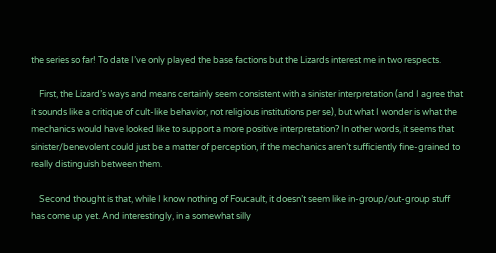the series so far! To date I’ve only played the base factions but the Lizards interest me in two respects.

    First, the Lizard’s ways and means certainly seem consistent with a sinister interpretation (and I agree that it sounds like a critique of cult-like behavior, not religious institutions per se), but what I wonder is what the mechanics would have looked like to support a more positive interpretation? In other words, it seems that sinister/benevolent could just be a matter of perception, if the mechanics aren’t sufficiently fine-grained to really distinguish between them.

    Second thought is that, while I know nothing of Foucault, it doesn’t seem like in-group/out-group stuff has come up yet. And interestingly, in a somewhat silly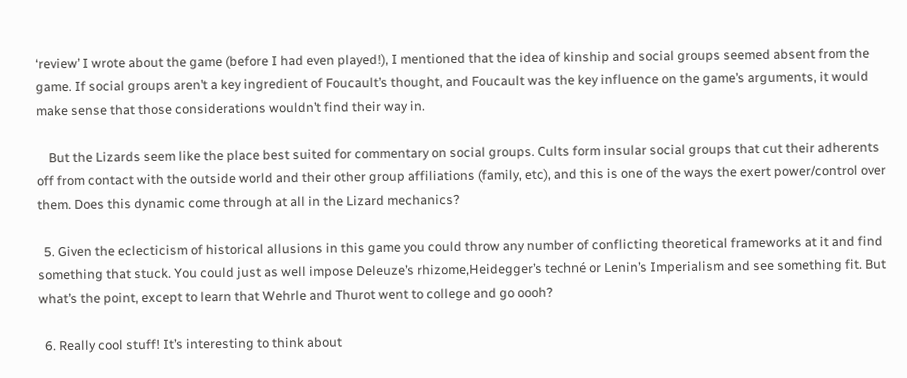‘review’ I wrote about the game (before I had even played!), I mentioned that the idea of kinship and social groups seemed absent from the game. If social groups aren’t a key ingredient of Foucault’s thought, and Foucault was the key influence on the game’s arguments, it would make sense that those considerations wouldn’t find their way in.

    But the Lizards seem like the place best suited for commentary on social groups. Cults form insular social groups that cut their adherents off from contact with the outside world and their other group affiliations (family, etc), and this is one of the ways the exert power/control over them. Does this dynamic come through at all in the Lizard mechanics?

  5. Given the eclecticism of historical allusions in this game you could throw any number of conflicting theoretical frameworks at it and find something that stuck. You could just as well impose Deleuze’s rhizome,Heidegger’s techné or Lenin’s Imperialism and see something fit. But what’s the point, except to learn that Wehrle and Thurot went to college and go oooh?

  6. Really cool stuff! It’s interesting to think about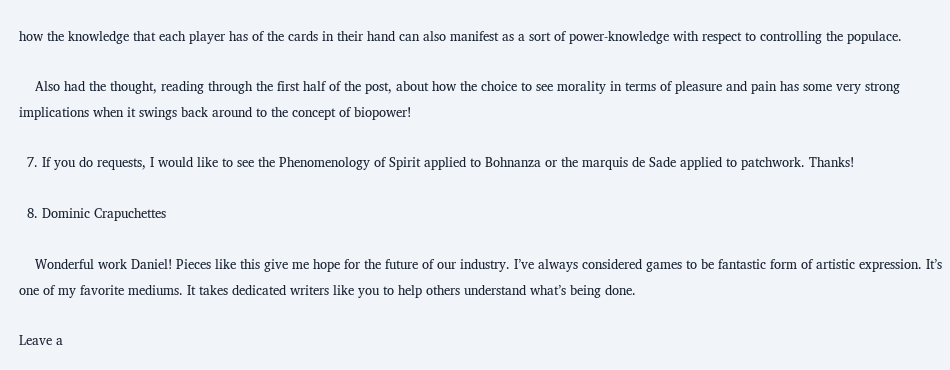how the knowledge that each player has of the cards in their hand can also manifest as a sort of power-knowledge with respect to controlling the populace.

    Also had the thought, reading through the first half of the post, about how the choice to see morality in terms of pleasure and pain has some very strong implications when it swings back around to the concept of biopower!

  7. If you do requests, I would like to see the Phenomenology of Spirit applied to Bohnanza or the marquis de Sade applied to patchwork. Thanks!

  8. Dominic Crapuchettes

    Wonderful work Daniel! Pieces like this give me hope for the future of our industry. I’ve always considered games to be fantastic form of artistic expression. It’s one of my favorite mediums. It takes dedicated writers like you to help others understand what’s being done.

Leave a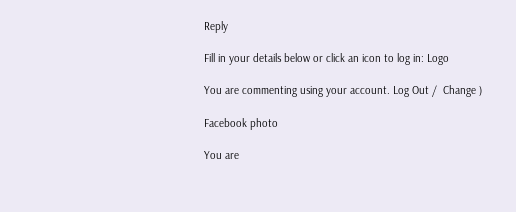Reply

Fill in your details below or click an icon to log in: Logo

You are commenting using your account. Log Out /  Change )

Facebook photo

You are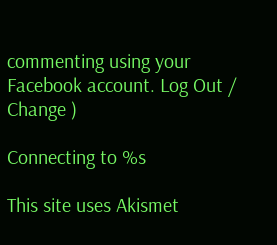commenting using your Facebook account. Log Out /  Change )

Connecting to %s

This site uses Akismet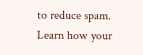to reduce spam. Learn how your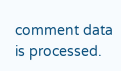comment data is processed.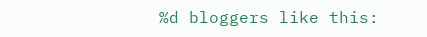%d bloggers like this: